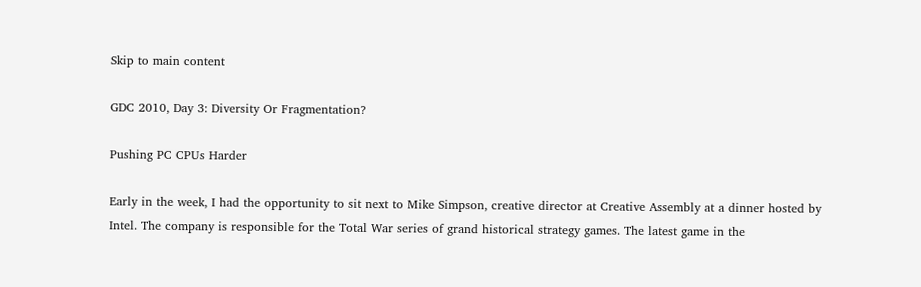Skip to main content

GDC 2010, Day 3: Diversity Or Fragmentation?

Pushing PC CPUs Harder

Early in the week, I had the opportunity to sit next to Mike Simpson, creative director at Creative Assembly at a dinner hosted by Intel. The company is responsible for the Total War series of grand historical strategy games. The latest game in the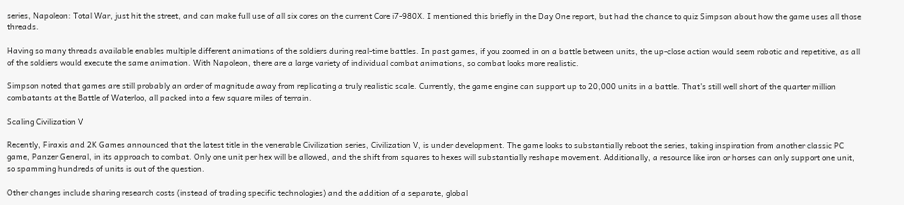series, Napoleon: Total War, just hit the street, and can make full use of all six cores on the current Core i7-980X. I mentioned this briefly in the Day One report, but had the chance to quiz Simpson about how the game uses all those threads.

Having so many threads available enables multiple different animations of the soldiers during real-time battles. In past games, if you zoomed in on a battle between units, the up-close action would seem robotic and repetitive, as all of the soldiers would execute the same animation. With Napoleon, there are a large variety of individual combat animations, so combat looks more realistic.

Simpson noted that games are still probably an order of magnitude away from replicating a truly realistic scale. Currently, the game engine can support up to 20,000 units in a battle. That’s still well short of the quarter million combatants at the Battle of Waterloo, all packed into a few square miles of terrain.

Scaling Civilization V

Recently, Firaxis and 2K Games announced that the latest title in the venerable Civilization series, Civilization V, is under development. The game looks to substantially reboot the series, taking inspiration from another classic PC game, Panzer General, in its approach to combat. Only one unit per hex will be allowed, and the shift from squares to hexes will substantially reshape movement. Additionally, a resource like iron or horses can only support one unit, so spamming hundreds of units is out of the question.

Other changes include sharing research costs (instead of trading specific technologies) and the addition of a separate, global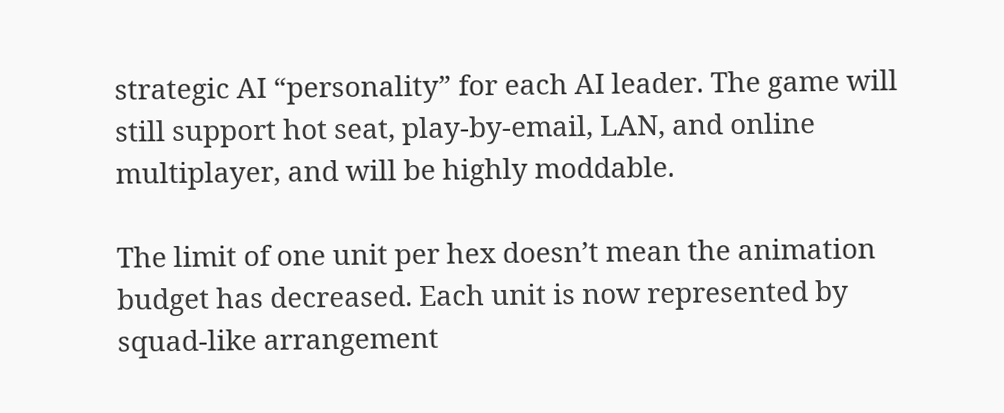strategic AI “personality” for each AI leader. The game will still support hot seat, play-by-email, LAN, and online multiplayer, and will be highly moddable.

The limit of one unit per hex doesn’t mean the animation budget has decreased. Each unit is now represented by squad-like arrangement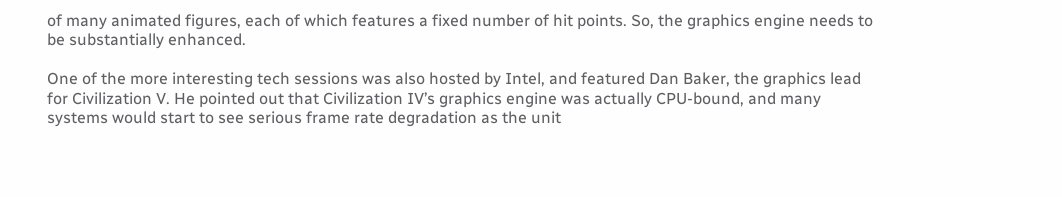of many animated figures, each of which features a fixed number of hit points. So, the graphics engine needs to be substantially enhanced.

One of the more interesting tech sessions was also hosted by Intel, and featured Dan Baker, the graphics lead for Civilization V. He pointed out that Civilization IV’s graphics engine was actually CPU-bound, and many systems would start to see serious frame rate degradation as the unit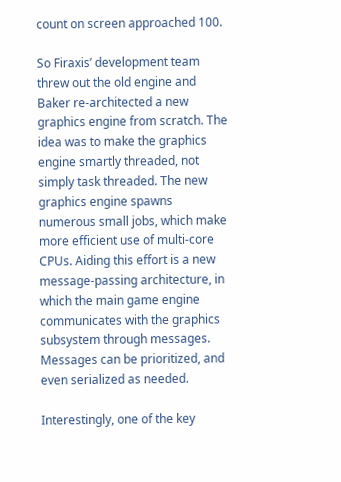count on screen approached 100.

So Firaxis’ development team threw out the old engine and Baker re-architected a new graphics engine from scratch. The idea was to make the graphics engine smartly threaded, not simply task threaded. The new graphics engine spawns numerous small jobs, which make more efficient use of multi-core CPUs. Aiding this effort is a new message-passing architecture, in which the main game engine communicates with the graphics subsystem through messages. Messages can be prioritized, and even serialized as needed.

Interestingly, one of the key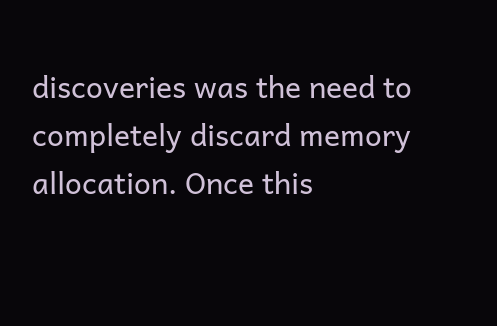discoveries was the need to completely discard memory allocation. Once this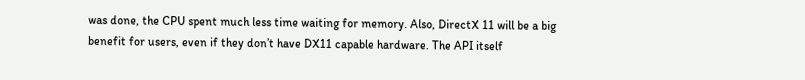was done, the CPU spent much less time waiting for memory. Also, DirectX 11 will be a big benefit for users, even if they don’t have DX11 capable hardware. The API itself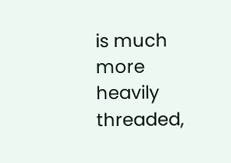is much more heavily threaded,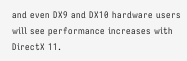and even DX9 and DX10 hardware users will see performance increases with DirectX 11.